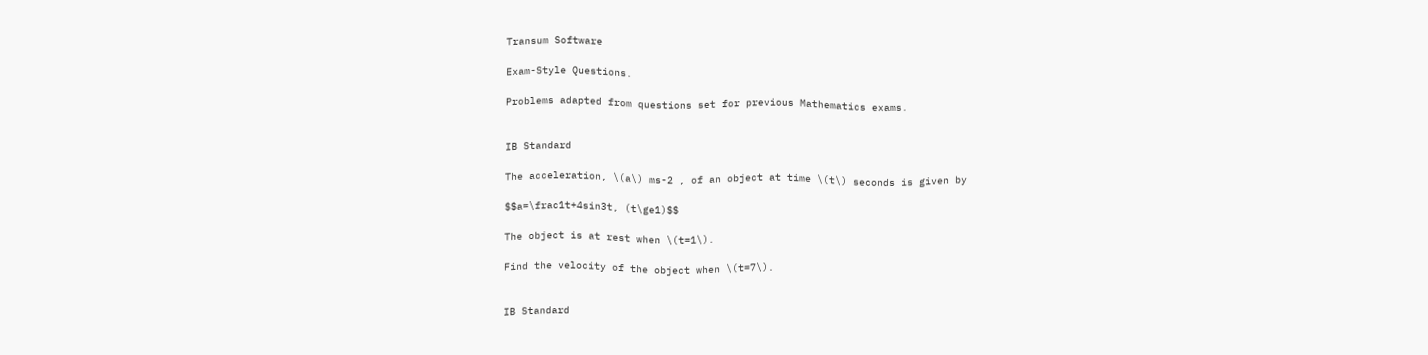Transum Software

Exam-Style Questions.

Problems adapted from questions set for previous Mathematics exams.


IB Standard

The acceleration, \(a\) ms-2 , of an object at time \(t\) seconds is given by

$$a=\frac1t+4sin3t, (t\ge1)$$

The object is at rest when \(t=1\).

Find the velocity of the object when \(t=7\).


IB Standard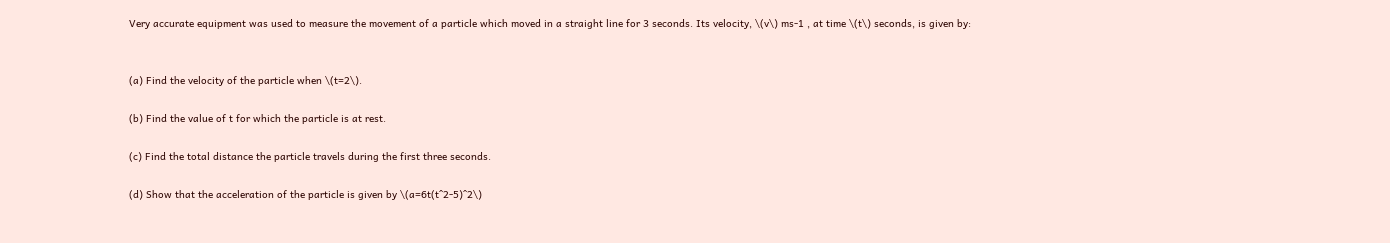Very accurate equipment was used to measure the movement of a particle which moved in a straight line for 3 seconds. Its velocity, \(v\) ms-1 , at time \(t\) seconds, is given by:


(a) Find the velocity of the particle when \(t=2\).

(b) Find the value of t for which the particle is at rest.

(c) Find the total distance the particle travels during the first three seconds.

(d) Show that the acceleration of the particle is given by \(a=6t(t^2-5)^2\)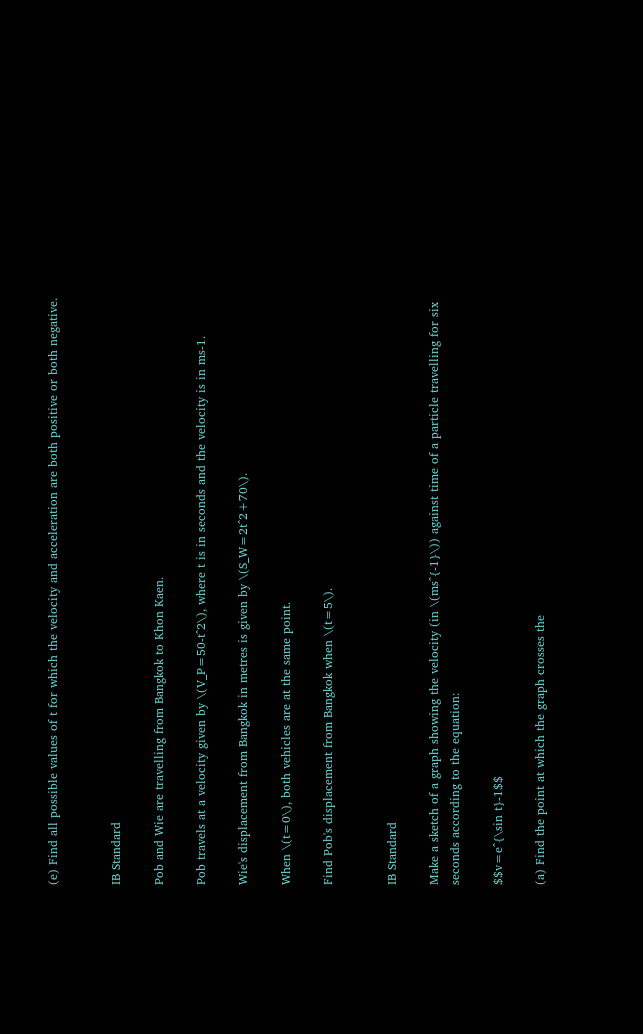(e) Find all possible values of t for which the velocity and acceleration are both positive or both negative.


IB Standard

Pob and Wie are travelling from Bangkok to Khon Kaen.

Pob travels at a velocity given by \(V_P=50-t^2\), where t is in seconds and the velocity is in ms-1.

Wie's displacement from Bangkok in metres is given by \(S_W=2t^2+70\).

When \(t=0\), both vehicles are at the same point.

Find Pob's displacement from Bangkok when \(t=5\).


IB Standard

Make a sketch of a graph showing the velocity (in \(ms^{-1}\)) against time of a particle travelling for six seconds according to the equation:

$$v=e^{\sin t}-1$$

(a) Find the point at which the graph crosses the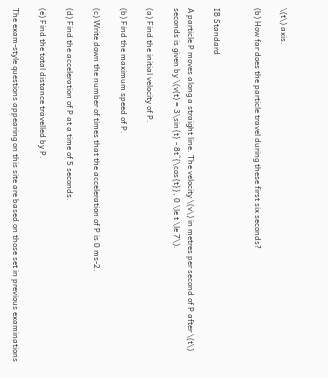\(t\) axis.

(b) How far does the particle travel during these first six seconds?


IB Standard

A particle P moves along a straight line. The velocity \(v\) in metres per second of P after \(t\) seconds is given by \(v(t) = 3\sin{t} - 8t^{\cos{t}}, 0 \le t \le 7\).

(a) Find the initial velocity of P.

(b) Find the maximum speed of P.

(c) Write down the number of times that the acceleration of P is 0 ms-2.

(d) Find the acceleration of P at a time of 5 seconds.

(e) Find the total distance travelled by P.

The exam-style questions appearing on this site are based on those set in previous examinations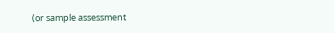(or sample assessment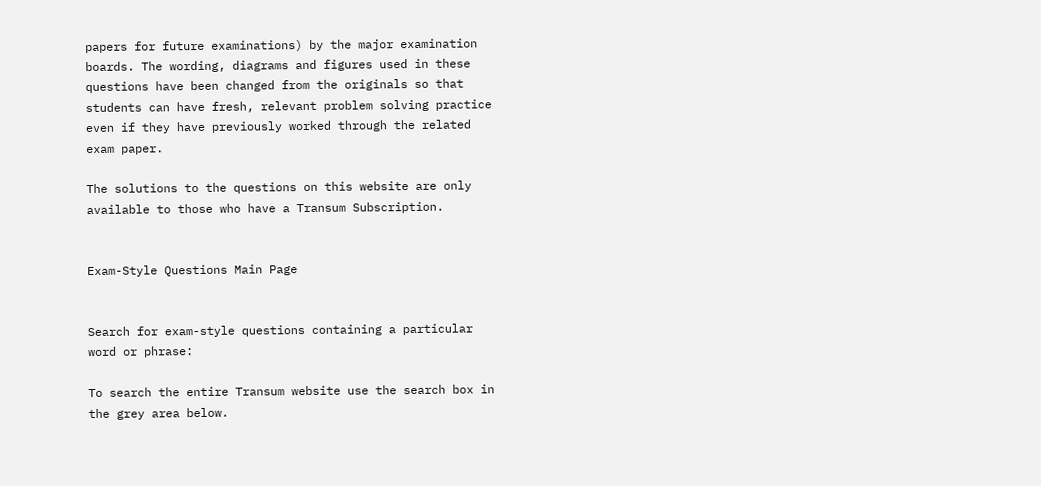papers for future examinations) by the major examination boards. The wording, diagrams and figures used in these questions have been changed from the originals so that students can have fresh, relevant problem solving practice even if they have previously worked through the related exam paper.

The solutions to the questions on this website are only available to those who have a Transum Subscription.


Exam-Style Questions Main Page


Search for exam-style questions containing a particular word or phrase:

To search the entire Transum website use the search box in the grey area below.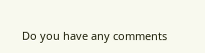Do you have any comments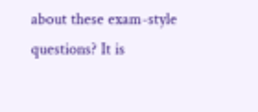about these exam-style questions? It is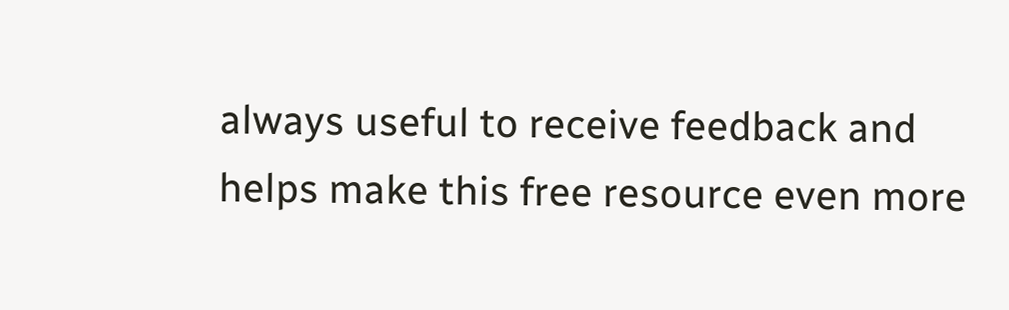always useful to receive feedback and helps make this free resource even more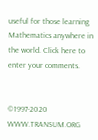useful for those learning Mathematics anywhere in the world. Click here to enter your comments.


©1997-2020 WWW.TRANSUM.ORG